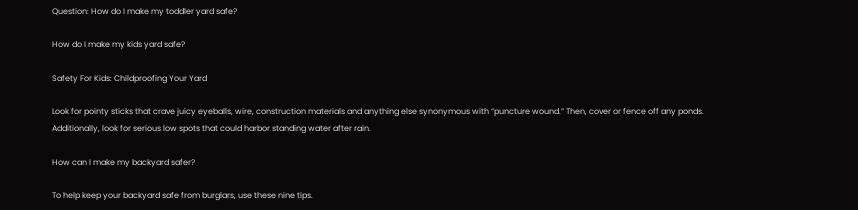Question: How do I make my toddler yard safe?

How do I make my kids yard safe?

Safety For Kids: Childproofing Your Yard

Look for pointy sticks that crave juicy eyeballs, wire, construction materials and anything else synonymous with “puncture wound.” Then, cover or fence off any ponds. Additionally, look for serious low spots that could harbor standing water after rain.

How can I make my backyard safer?

To help keep your backyard safe from burglars, use these nine tips.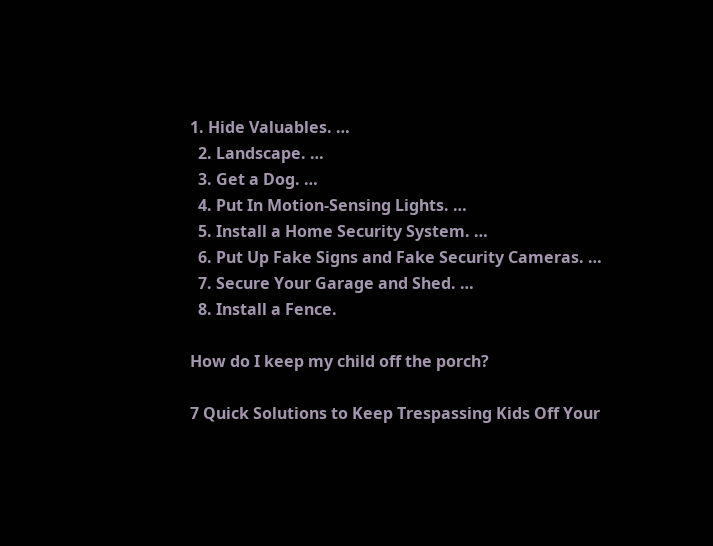1. Hide Valuables. …
  2. Landscape. …
  3. Get a Dog. …
  4. Put In Motion-Sensing Lights. …
  5. Install a Home Security System. …
  6. Put Up Fake Signs and Fake Security Cameras. …
  7. Secure Your Garage and Shed. …
  8. Install a Fence.

How do I keep my child off the porch?

7 Quick Solutions to Keep Trespassing Kids Off Your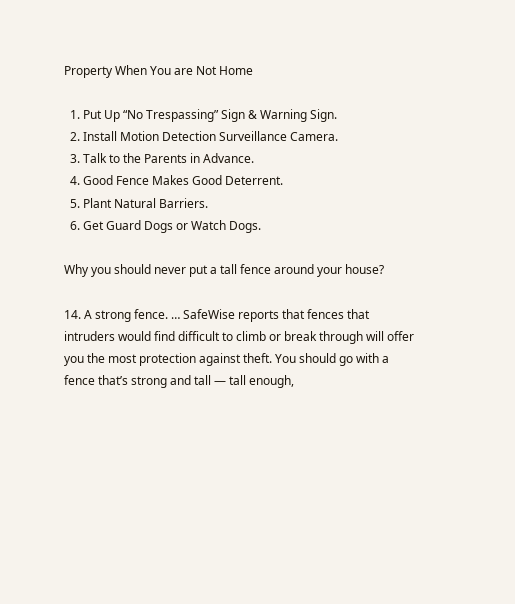Property When You are Not Home

  1. Put Up “No Trespassing” Sign & Warning Sign.
  2. Install Motion Detection Surveillance Camera.
  3. Talk to the Parents in Advance.
  4. Good Fence Makes Good Deterrent.
  5. Plant Natural Barriers.
  6. Get Guard Dogs or Watch Dogs.

Why you should never put a tall fence around your house?

14. A strong fence. … SafeWise reports that fences that intruders would find difficult to climb or break through will offer you the most protection against theft. You should go with a fence that’s strong and tall — tall enough,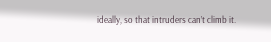ideally, so that intruders can’t climb it.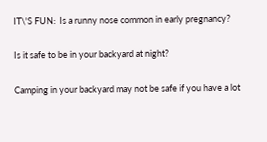IT\'S FUN:  Is a runny nose common in early pregnancy?

Is it safe to be in your backyard at night?

Camping in your backyard may not be safe if you have a lot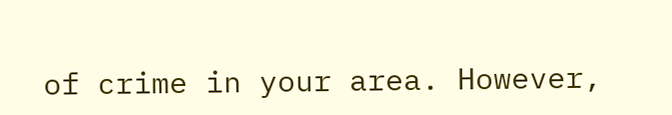of crime in your area. However,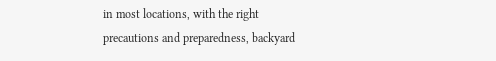in most locations, with the right precautions and preparedness, backyard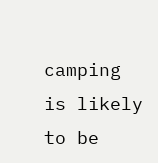camping is likely to be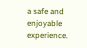a safe and enjoyable experience.